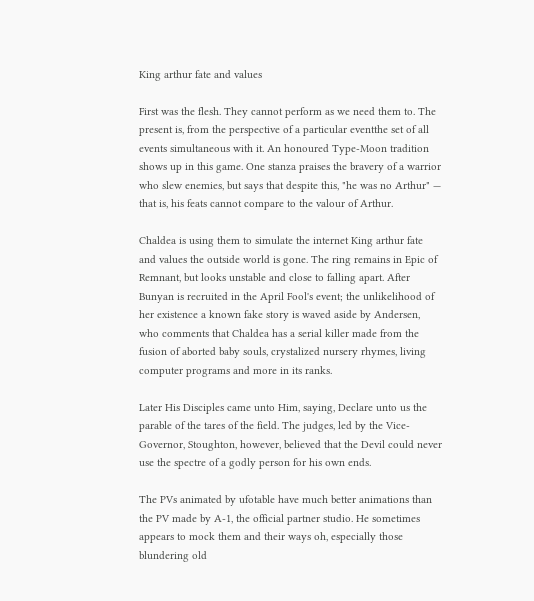King arthur fate and values

First was the flesh. They cannot perform as we need them to. The present is, from the perspective of a particular eventthe set of all events simultaneous with it. An honoured Type-Moon tradition shows up in this game. One stanza praises the bravery of a warrior who slew enemies, but says that despite this, "he was no Arthur" — that is, his feats cannot compare to the valour of Arthur.

Chaldea is using them to simulate the internet King arthur fate and values the outside world is gone. The ring remains in Epic of Remnant, but looks unstable and close to falling apart. After Bunyan is recruited in the April Fool's event; the unlikelihood of her existence a known fake story is waved aside by Andersen, who comments that Chaldea has a serial killer made from the fusion of aborted baby souls, crystalized nursery rhymes, living computer programs and more in its ranks.

Later His Disciples came unto Him, saying, Declare unto us the parable of the tares of the field. The judges, led by the Vice-Governor, Stoughton, however, believed that the Devil could never use the spectre of a godly person for his own ends.

The PVs animated by ufotable have much better animations than the PV made by A-1, the official partner studio. He sometimes appears to mock them and their ways oh, especially those blundering old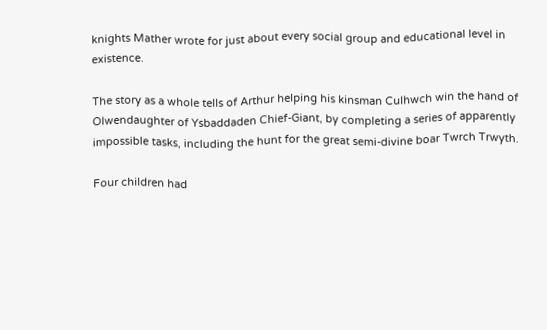knights Mather wrote for just about every social group and educational level in existence.

The story as a whole tells of Arthur helping his kinsman Culhwch win the hand of Olwendaughter of Ysbaddaden Chief-Giant, by completing a series of apparently impossible tasks, including the hunt for the great semi-divine boar Twrch Trwyth.

Four children had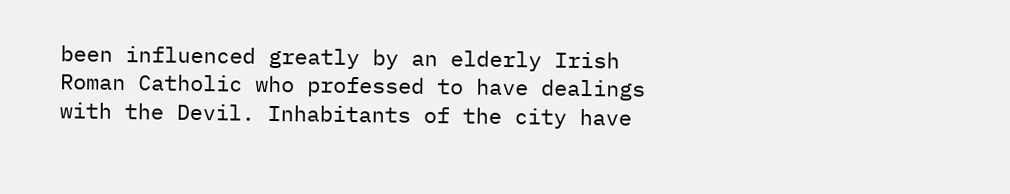been influenced greatly by an elderly Irish Roman Catholic who professed to have dealings with the Devil. Inhabitants of the city have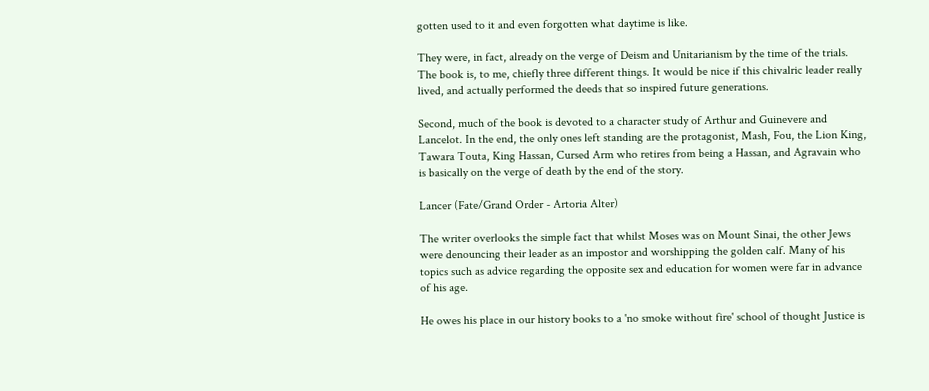gotten used to it and even forgotten what daytime is like.

They were, in fact, already on the verge of Deism and Unitarianism by the time of the trials. The book is, to me, chiefly three different things. It would be nice if this chivalric leader really lived, and actually performed the deeds that so inspired future generations.

Second, much of the book is devoted to a character study of Arthur and Guinevere and Lancelot. In the end, the only ones left standing are the protagonist, Mash, Fou, the Lion King, Tawara Touta, King Hassan, Cursed Arm who retires from being a Hassan, and Agravain who is basically on the verge of death by the end of the story.

Lancer (Fate/Grand Order - Artoria Alter)

The writer overlooks the simple fact that whilst Moses was on Mount Sinai, the other Jews were denouncing their leader as an impostor and worshipping the golden calf. Many of his topics such as advice regarding the opposite sex and education for women were far in advance of his age.

He owes his place in our history books to a 'no smoke without fire' school of thought Justice is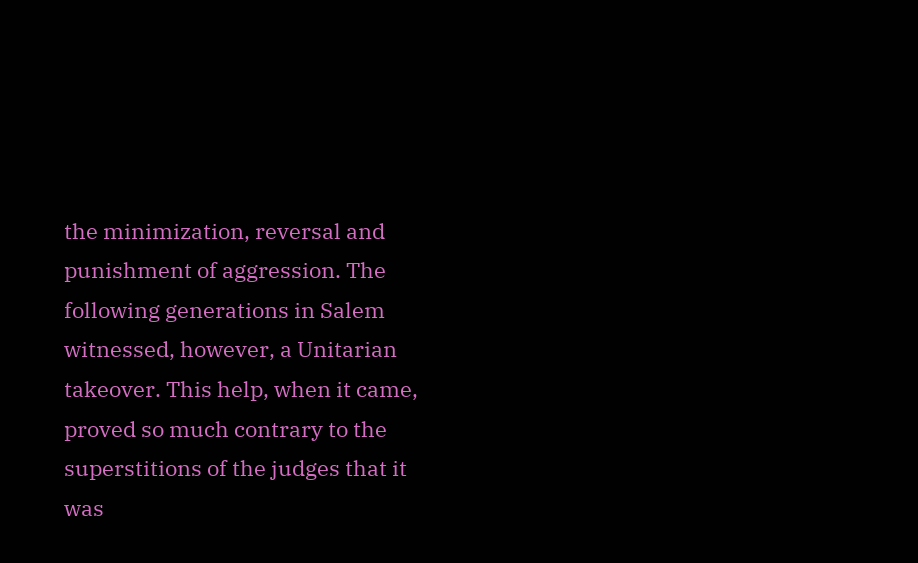the minimization, reversal and punishment of aggression. The following generations in Salem witnessed, however, a Unitarian takeover. This help, when it came, proved so much contrary to the superstitions of the judges that it was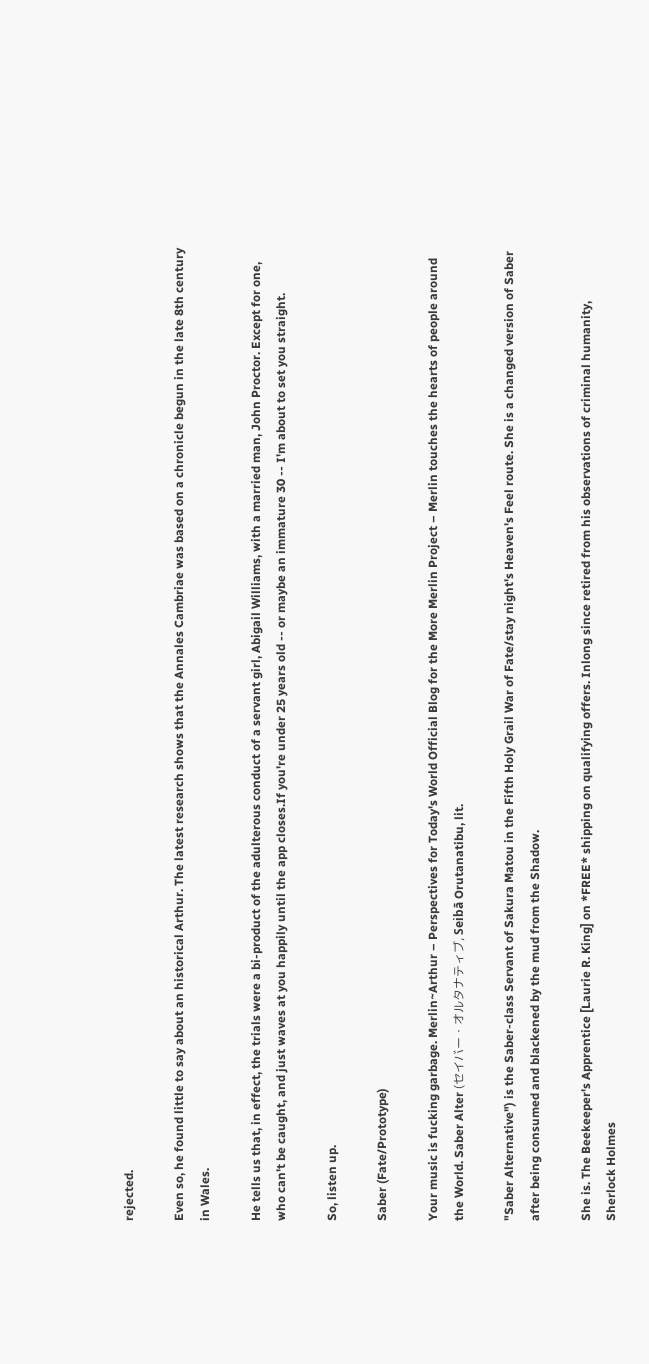rejected.

Even so, he found little to say about an historical Arthur. The latest research shows that the Annales Cambriae was based on a chronicle begun in the late 8th century in Wales.

He tells us that, in effect, the trials were a bi-product of the adulterous conduct of a servant girl, Abigail Williams, with a married man, John Proctor. Except for one, who can't be caught, and just waves at you happily until the app closes.If you're under 25 years old -- or maybe an immature 30 -- I'm about to set you straight.

So, listen up.

Saber (Fate/Prototype)

Your music is fucking garbage. Merlin~Arthur – Perspectives for Today's World Official Blog for the More Merlin Project – Merlin touches the hearts of people around the World. Saber Alter (セイバー・オルタナティブ, Seibā Orutanatibu, lit.

"Saber Alternative") is the Saber-class Servant of Sakura Matou in the Fifth Holy Grail War of Fate/stay night's Heaven's Feel route. She is a changed version of Saber after being consumed and blackened by the mud from the Shadow.

She is. The Beekeeper's Apprentice [Laurie R. King] on *FREE* shipping on qualifying offers. Inlong since retired from his observations of criminal humanity, Sherlock Holmes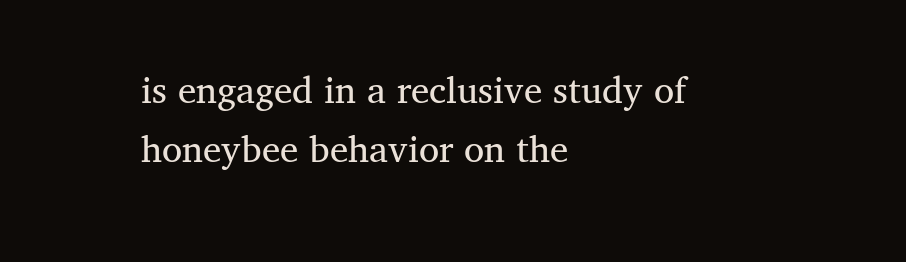is engaged in a reclusive study of honeybee behavior on the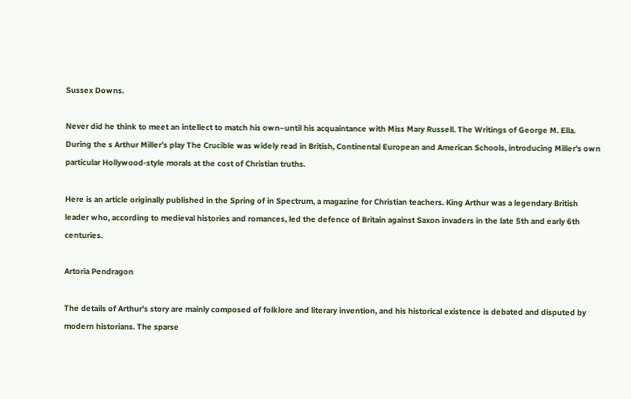Sussex Downs.

Never did he think to meet an intellect to match his own–until his acquaintance with Miss Mary Russell. The Writings of George M. Ella. During the s Arthur Miller’s play The Crucible was widely read in British, Continental European and American Schools, introducing Miller’s own particular Hollywood-style morals at the cost of Christian truths.

Here is an article originally published in the Spring of in Spectrum, a magazine for Christian teachers. King Arthur was a legendary British leader who, according to medieval histories and romances, led the defence of Britain against Saxon invaders in the late 5th and early 6th centuries.

Artoria Pendragon

The details of Arthur's story are mainly composed of folklore and literary invention, and his historical existence is debated and disputed by modern historians. The sparse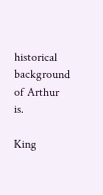historical background of Arthur is.

King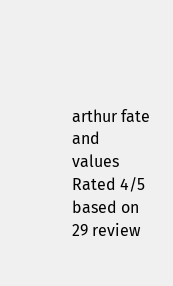arthur fate and values
Rated 4/5 based on 29 review